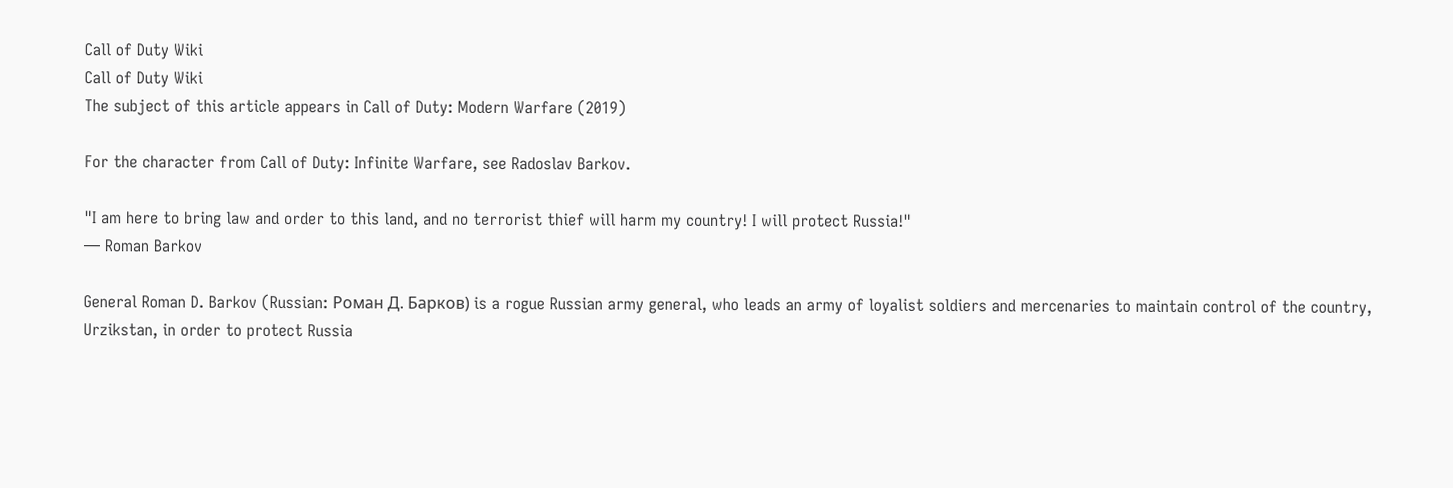Call of Duty Wiki
Call of Duty Wiki
The subject of this article appears in Call of Duty: Modern Warfare (2019)

For the character from Call of Duty: Infinite Warfare, see Radoslav Barkov.

"I am here to bring law and order to this land, and no terrorist thief will harm my country! I will protect Russia!"
— Roman Barkov

General Roman D. Barkov (Russian: Роман Д. Барков) is a rogue Russian army general, who leads an army of loyalist soldiers and mercenaries to maintain control of the country, Urzikstan, in order to protect Russia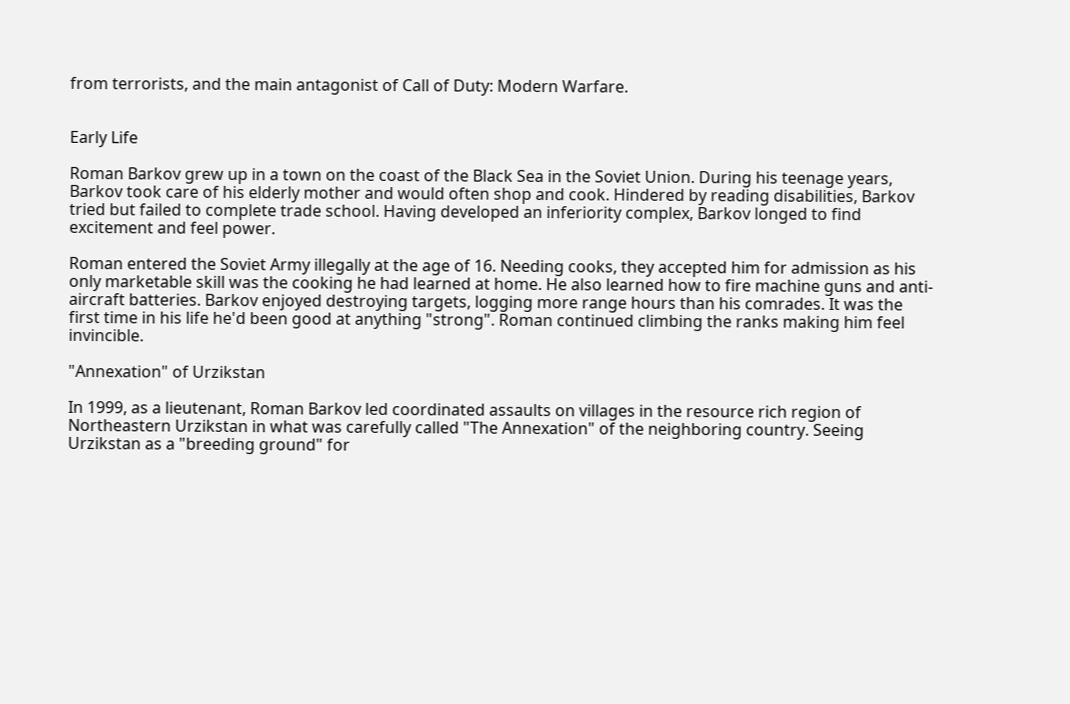from terrorists, and the main antagonist of Call of Duty: Modern Warfare.


Early Life

Roman Barkov grew up in a town on the coast of the Black Sea in the Soviet Union. During his teenage years, Barkov took care of his elderly mother and would often shop and cook. Hindered by reading disabilities, Barkov tried but failed to complete trade school. Having developed an inferiority complex, Barkov longed to find excitement and feel power.

Roman entered the Soviet Army illegally at the age of 16. Needing cooks, they accepted him for admission as his only marketable skill was the cooking he had learned at home. He also learned how to fire machine guns and anti-aircraft batteries. Barkov enjoyed destroying targets, logging more range hours than his comrades. It was the first time in his life he'd been good at anything "strong". Roman continued climbing the ranks making him feel invincible.

"Annexation" of Urzikstan

In 1999, as a lieutenant, Roman Barkov led coordinated assaults on villages in the resource rich region of Northeastern Urzikstan in what was carefully called "The Annexation" of the neighboring country. Seeing Urzikstan as a "breeding ground" for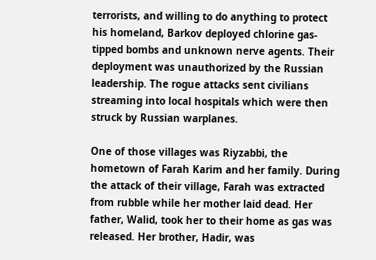terrorists, and willing to do anything to protect his homeland, Barkov deployed chlorine gas-tipped bombs and unknown nerve agents. Their deployment was unauthorized by the Russian leadership. The rogue attacks sent civilians streaming into local hospitals which were then struck by Russian warplanes.

One of those villages was Riyzabbi, the hometown of Farah Karim and her family. During the attack of their village, Farah was extracted from rubble while her mother laid dead. Her father, Walid, took her to their home as gas was released. Her brother, Hadir, was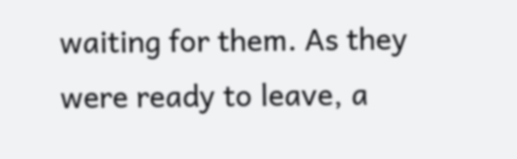waiting for them. As they were ready to leave, a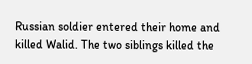Russian soldier entered their home and killed Walid. The two siblings killed the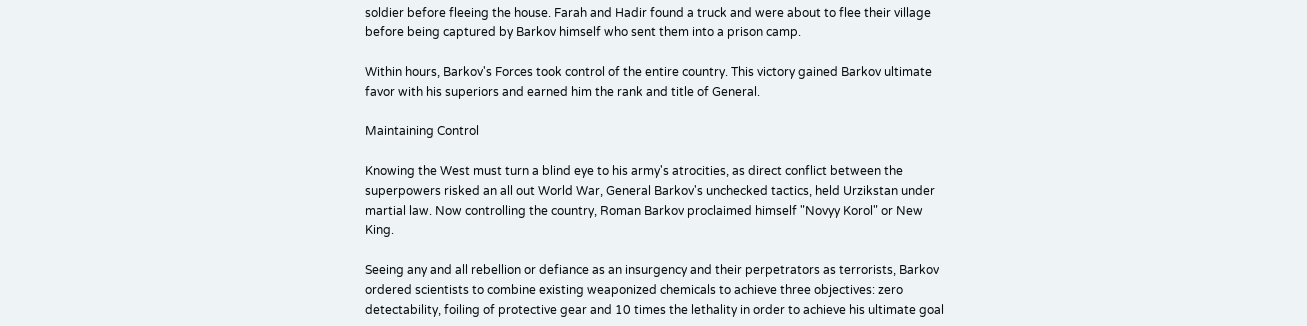soldier before fleeing the house. Farah and Hadir found a truck and were about to flee their village before being captured by Barkov himself who sent them into a prison camp.

Within hours, Barkov's Forces took control of the entire country. This victory gained Barkov ultimate favor with his superiors and earned him the rank and title of General.

Maintaining Control

Knowing the West must turn a blind eye to his army's atrocities, as direct conflict between the superpowers risked an all out World War, General Barkov's unchecked tactics, held Urzikstan under martial law. Now controlling the country, Roman Barkov proclaimed himself "Novyy Korol" or New King.

Seeing any and all rebellion or defiance as an insurgency and their perpetrators as terrorists, Barkov ordered scientists to combine existing weaponized chemicals to achieve three objectives: zero detectability, foiling of protective gear and 10 times the lethality in order to achieve his ultimate goal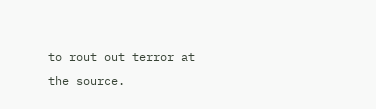to rout out terror at the source.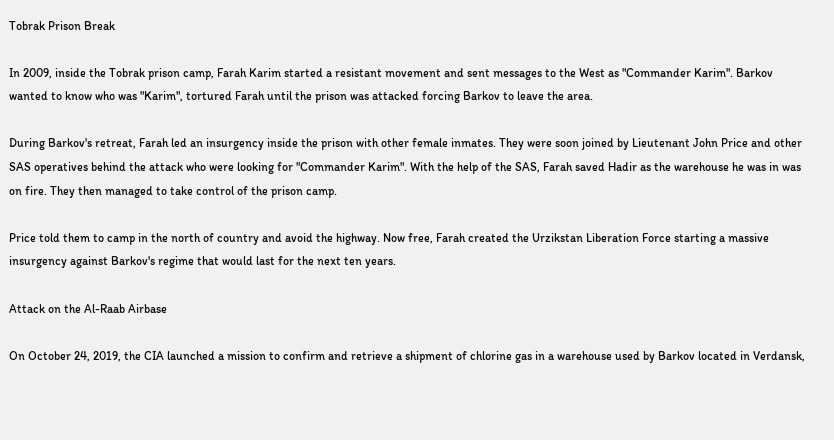Tobrak Prison Break

In 2009, inside the Tobrak prison camp, Farah Karim started a resistant movement and sent messages to the West as "Commander Karim". Barkov wanted to know who was "Karim", tortured Farah until the prison was attacked forcing Barkov to leave the area.

During Barkov's retreat, Farah led an insurgency inside the prison with other female inmates. They were soon joined by Lieutenant John Price and other SAS operatives behind the attack who were looking for "Commander Karim". With the help of the SAS, Farah saved Hadir as the warehouse he was in was on fire. They then managed to take control of the prison camp.

Price told them to camp in the north of country and avoid the highway. Now free, Farah created the Urzikstan Liberation Force starting a massive insurgency against Barkov's regime that would last for the next ten years.

Attack on the Al-Raab Airbase

On October 24, 2019, the CIA launched a mission to confirm and retrieve a shipment of chlorine gas in a warehouse used by Barkov located in Verdansk,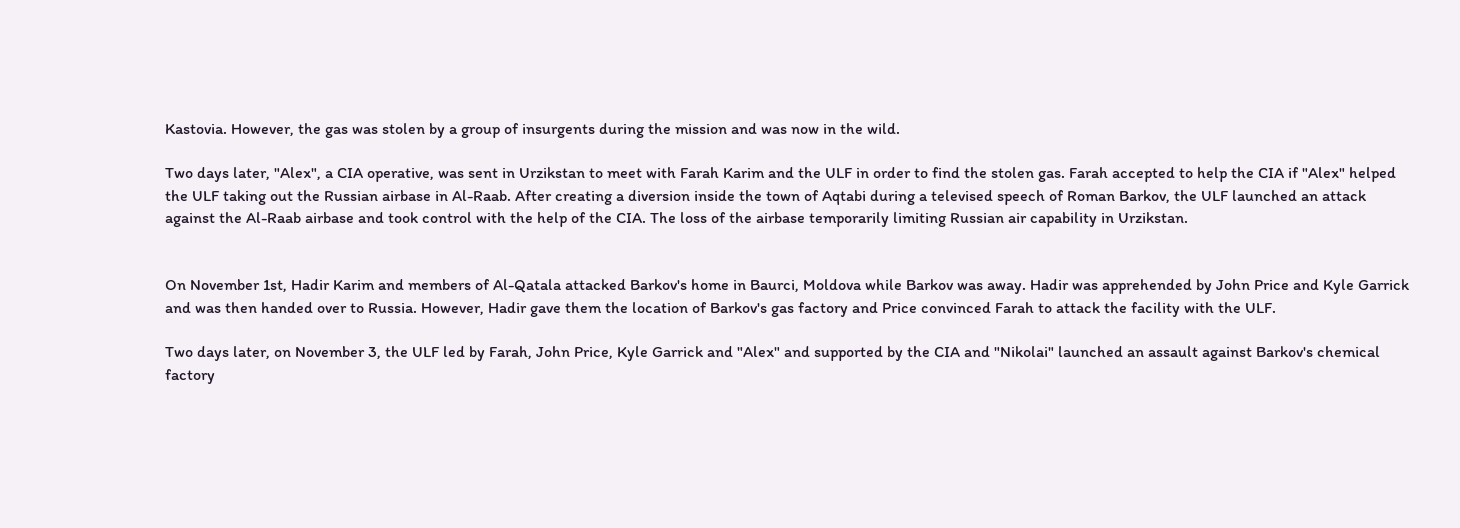Kastovia. However, the gas was stolen by a group of insurgents during the mission and was now in the wild.

Two days later, "Alex", a CIA operative, was sent in Urzikstan to meet with Farah Karim and the ULF in order to find the stolen gas. Farah accepted to help the CIA if "Alex" helped the ULF taking out the Russian airbase in Al-Raab. After creating a diversion inside the town of Aqtabi during a televised speech of Roman Barkov, the ULF launched an attack against the Al-Raab airbase and took control with the help of the CIA. The loss of the airbase temporarily limiting Russian air capability in Urzikstan.


On November 1st, Hadir Karim and members of Al-Qatala attacked Barkov's home in Baurci, Moldova while Barkov was away. Hadir was apprehended by John Price and Kyle Garrick and was then handed over to Russia. However, Hadir gave them the location of Barkov's gas factory and Price convinced Farah to attack the facility with the ULF.

Two days later, on November 3, the ULF led by Farah, John Price, Kyle Garrick and "Alex" and supported by the CIA and "Nikolai" launched an assault against Barkov's chemical factory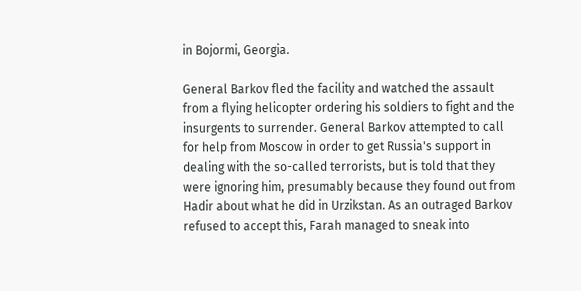in Bojormi, Georgia.

General Barkov fled the facility and watched the assault from a flying helicopter ordering his soldiers to fight and the insurgents to surrender. General Barkov attempted to call for help from Moscow in order to get Russia's support in dealing with the so-called terrorists, but is told that they were ignoring him, presumably because they found out from Hadir about what he did in Urzikstan. As an outraged Barkov refused to accept this, Farah managed to sneak into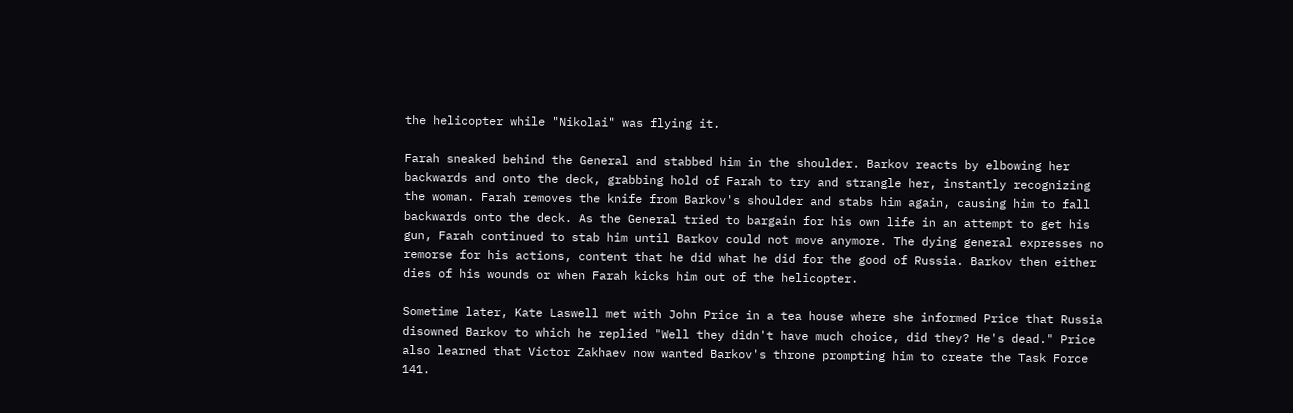the helicopter while "Nikolai" was flying it.

Farah sneaked behind the General and stabbed him in the shoulder. Barkov reacts by elbowing her backwards and onto the deck, grabbing hold of Farah to try and strangle her, instantly recognizing the woman. Farah removes the knife from Barkov's shoulder and stabs him again, causing him to fall backwards onto the deck. As the General tried to bargain for his own life in an attempt to get his gun, Farah continued to stab him until Barkov could not move anymore. The dying general expresses no remorse for his actions, content that he did what he did for the good of Russia. Barkov then either dies of his wounds or when Farah kicks him out of the helicopter.

Sometime later, Kate Laswell met with John Price in a tea house where she informed Price that Russia disowned Barkov to which he replied "Well they didn't have much choice, did they? He's dead." Price also learned that Victor Zakhaev now wanted Barkov's throne prompting him to create the Task Force 141.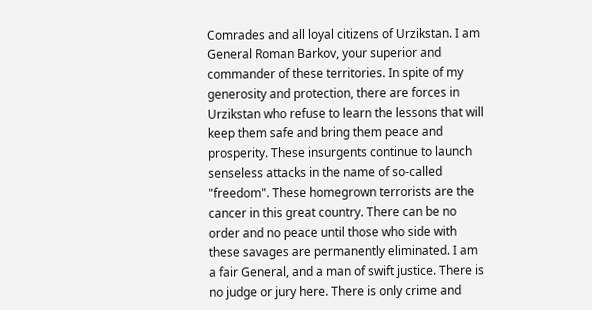Comrades and all loyal citizens of Urzikstan. I am General Roman Barkov, your superior and commander of these territories. In spite of my generosity and protection, there are forces in Urzikstan who refuse to learn the lessons that will keep them safe and bring them peace and prosperity. These insurgents continue to launch senseless attacks in the name of so-called "freedom". These homegrown terrorists are the cancer in this great country. There can be no order and no peace until those who side with these savages are permanently eliminated. I am a fair General, and a man of swift justice. There is no judge or jury here. There is only crime and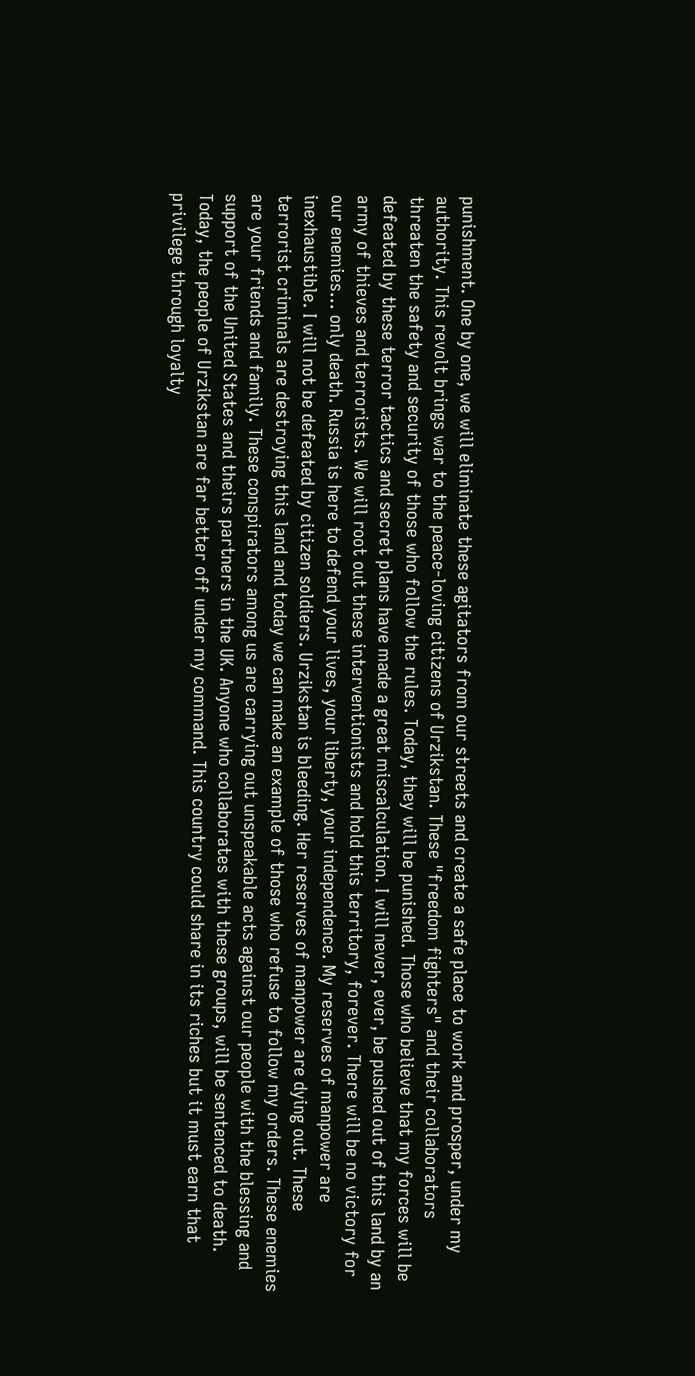punishment. One by one, we will eliminate these agitators from our streets and create a safe place to work and prosper, under my authority. This revolt brings war to the peace-loving citizens of Urzikstan. These "freedom fighters" and their collaborators threaten the safety and security of those who follow the rules. Today, they will be punished. Those who believe that my forces will be defeated by these terror tactics and secret plans have made a great miscalculation. I will never, ever, be pushed out of this land by an army of thieves and terrorists. We will root out these interventionists and hold this territory, forever. There will be no victory for our enemies... only death. Russia is here to defend your lives, your liberty, your independence. My reserves of manpower are inexhaustible. I will not be defeated by citizen soldiers. Urzikstan is bleeding. Her reserves of manpower are dying out. These terrorist criminals are destroying this land and today we can make an example of those who refuse to follow my orders. These enemies are your friends and family. These conspirators among us are carrying out unspeakable acts against our people with the blessing and support of the United States and theirs partners in the UK. Anyone who collaborates with these groups, will be sentenced to death. Today, the people of Urzikstan are far better off under my command. This country could share in its riches but it must earn that privilege through loyalty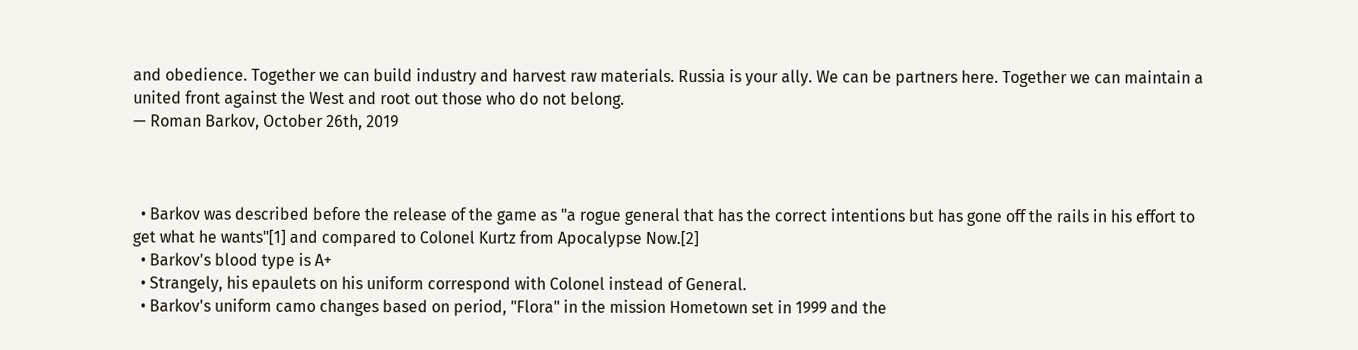and obedience. Together we can build industry and harvest raw materials. Russia is your ally. We can be partners here. Together we can maintain a united front against the West and root out those who do not belong.
— Roman Barkov, October 26th, 2019



  • Barkov was described before the release of the game as "a rogue general that has the correct intentions but has gone off the rails in his effort to get what he wants"[1] and compared to Colonel Kurtz from Apocalypse Now.[2]
  • Barkov's blood type is A+
  • Strangely, his epaulets on his uniform correspond with Colonel instead of General.
  • Barkov's uniform camo changes based on period, "Flora" in the mission Hometown set in 1999 and the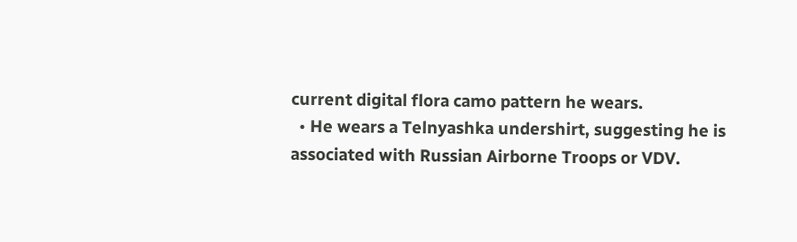current digital flora camo pattern he wears.
  • He wears a Telnyashka undershirt, suggesting he is associated with Russian Airborne Troops or VDV.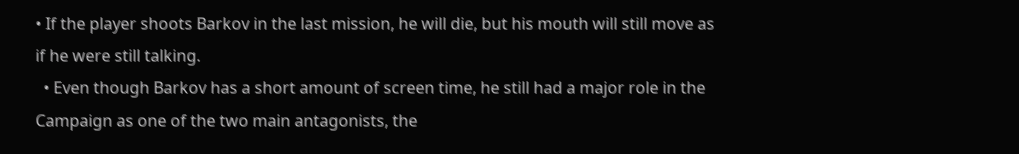• If the player shoots Barkov in the last mission, he will die, but his mouth will still move as if he were still talking.
  • Even though Barkov has a short amount of screen time, he still had a major role in the Campaign as one of the two main antagonists, the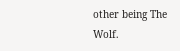other being The Wolf.